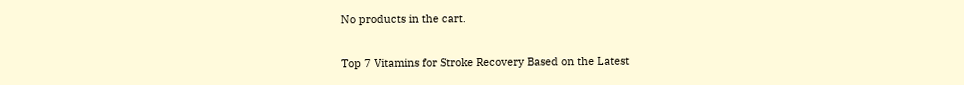No products in the cart.

Top 7 Vitamins for Stroke Recovery Based on the Latest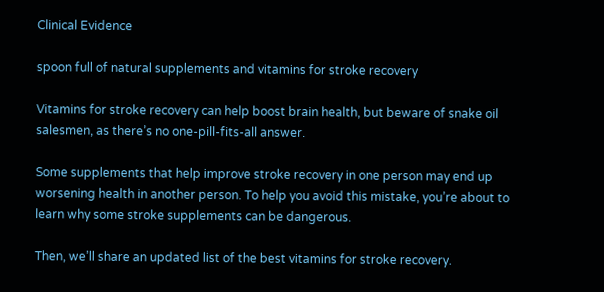Clinical Evidence

spoon full of natural supplements and vitamins for stroke recovery

Vitamins for stroke recovery can help boost brain health, but beware of snake oil salesmen, as there’s no one-pill-fits-all answer.

Some supplements that help improve stroke recovery in one person may end up worsening health in another person. To help you avoid this mistake, you’re about to learn why some stroke supplements can be dangerous.

Then, we’ll share an updated list of the best vitamins for stroke recovery.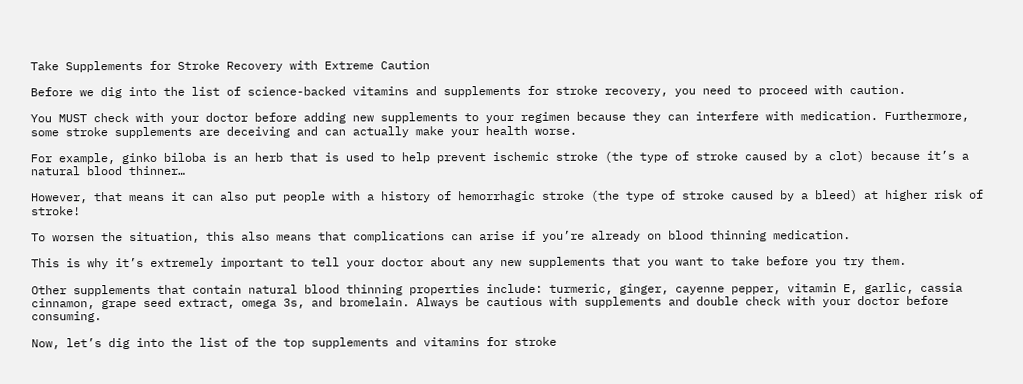Take Supplements for Stroke Recovery with Extreme Caution

Before we dig into the list of science-backed vitamins and supplements for stroke recovery, you need to proceed with caution.

You MUST check with your doctor before adding new supplements to your regimen because they can interfere with medication. Furthermore, some stroke supplements are deceiving and can actually make your health worse.

For example, ginko biloba is an herb that is used to help prevent ischemic stroke (the type of stroke caused by a clot) because it’s a natural blood thinner…

However, that means it can also put people with a history of hemorrhagic stroke (the type of stroke caused by a bleed) at higher risk of stroke!

To worsen the situation, this also means that complications can arise if you’re already on blood thinning medication.

This is why it’s extremely important to tell your doctor about any new supplements that you want to take before you try them.

Other supplements that contain natural blood thinning properties include: turmeric, ginger, cayenne pepper, vitamin E, garlic, cassia cinnamon, grape seed extract, omega 3s, and bromelain. Always be cautious with supplements and double check with your doctor before consuming.

Now, let’s dig into the list of the top supplements and vitamins for stroke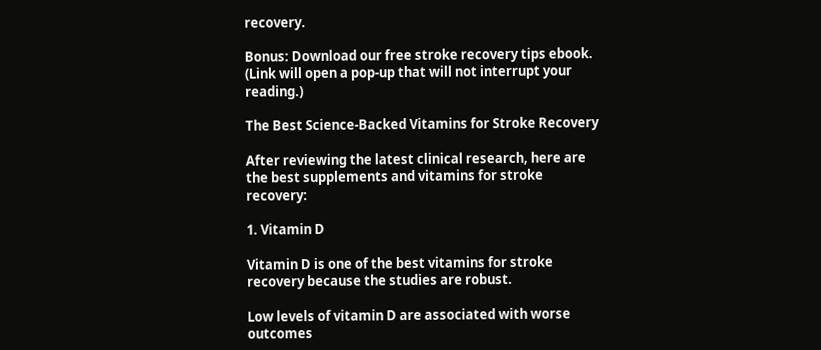recovery.

Bonus: Download our free stroke recovery tips ebook. (Link will open a pop-up that will not interrupt your reading.)

The Best Science-Backed Vitamins for Stroke Recovery

After reviewing the latest clinical research, here are the best supplements and vitamins for stroke recovery:

1. Vitamin D

Vitamin D is one of the best vitamins for stroke recovery because the studies are robust.

Low levels of vitamin D are associated with worse outcomes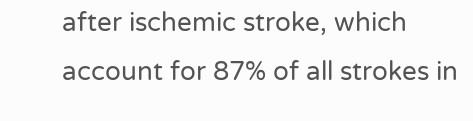after ischemic stroke, which account for 87% of all strokes in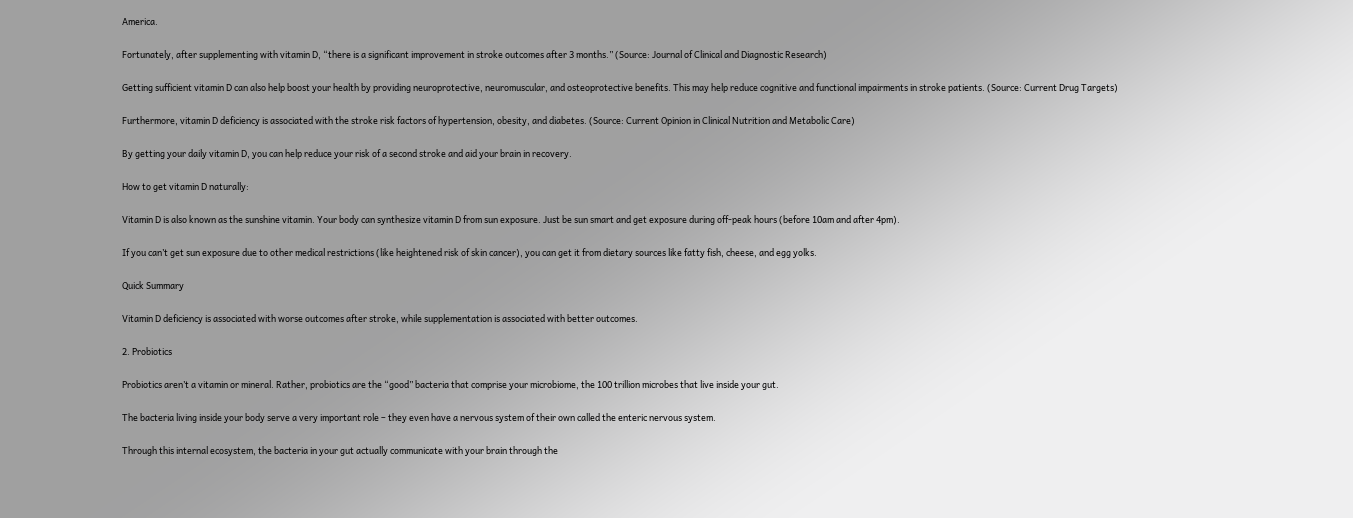America.

Fortunately, after supplementing with vitamin D, “there is a significant improvement in stroke outcomes after 3 months.” (Source: Journal of Clinical and Diagnostic Research)

Getting sufficient vitamin D can also help boost your health by providing neuroprotective, neuromuscular, and osteoprotective benefits. This may help reduce cognitive and functional impairments in stroke patients. (Source: Current Drug Targets)

Furthermore, vitamin D deficiency is associated with the stroke risk factors of hypertension, obesity, and diabetes. (Source: Current Opinion in Clinical Nutrition and Metabolic Care)

By getting your daily vitamin D, you can help reduce your risk of a second stroke and aid your brain in recovery.

How to get vitamin D naturally:

Vitamin D is also known as the sunshine vitamin. Your body can synthesize vitamin D from sun exposure. Just be sun smart and get exposure during off-peak hours (before 10am and after 4pm).

If you can’t get sun exposure due to other medical restrictions (like heightened risk of skin cancer), you can get it from dietary sources like fatty fish, cheese, and egg yolks.

Quick Summary

Vitamin D deficiency is associated with worse outcomes after stroke, while supplementation is associated with better outcomes.

2. Probiotics

Probiotics aren’t a vitamin or mineral. Rather, probiotics are the “good” bacteria that comprise your microbiome, the 100 trillion microbes that live inside your gut.

The bacteria living inside your body serve a very important role – they even have a nervous system of their own called the enteric nervous system.

Through this internal ecosystem, the bacteria in your gut actually communicate with your brain through the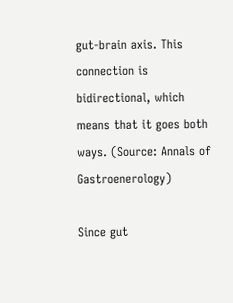gut-brain axis. This connection is bidirectional, which means that it goes both ways. (Source: Annals of Gastroenerology)

Since gut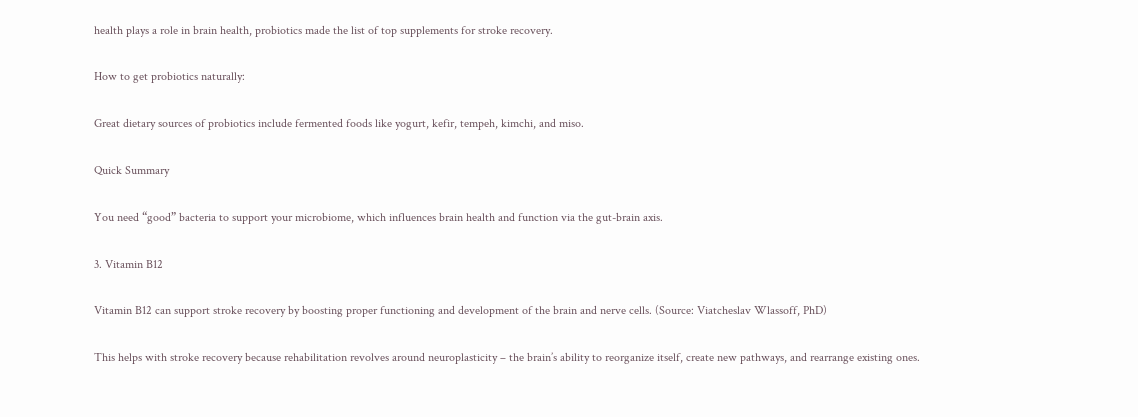health plays a role in brain health, probiotics made the list of top supplements for stroke recovery.

How to get probiotics naturally:

Great dietary sources of probiotics include fermented foods like yogurt, kefir, tempeh, kimchi, and miso.

Quick Summary

You need “good” bacteria to support your microbiome, which influences brain health and function via the gut-brain axis.

3. Vitamin B12

Vitamin B12 can support stroke recovery by boosting proper functioning and development of the brain and nerve cells. (Source: Viatcheslav Wlassoff, PhD)

This helps with stroke recovery because rehabilitation revolves around neuroplasticity – the brain’s ability to reorganize itself, create new pathways, and rearrange existing ones.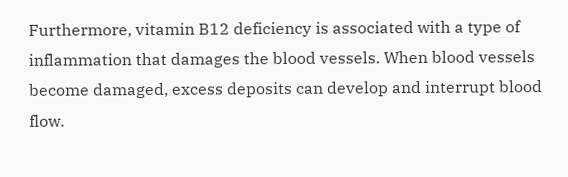Furthermore, vitamin B12 deficiency is associated with a type of inflammation that damages the blood vessels. When blood vessels become damaged, excess deposits can develop and interrupt blood flow.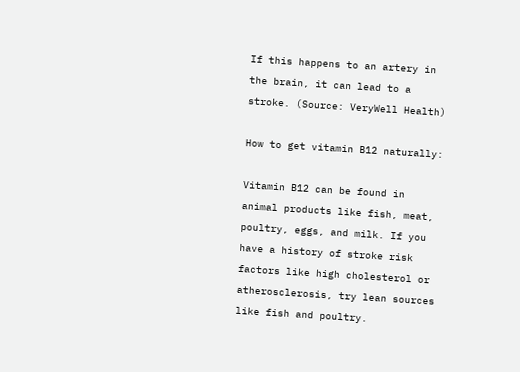If this happens to an artery in the brain, it can lead to a stroke. (Source: VeryWell Health)

How to get vitamin B12 naturally:

Vitamin B12 can be found in animal products like fish, meat, poultry, eggs, and milk. If you have a history of stroke risk factors like high cholesterol or atherosclerosis, try lean sources like fish and poultry.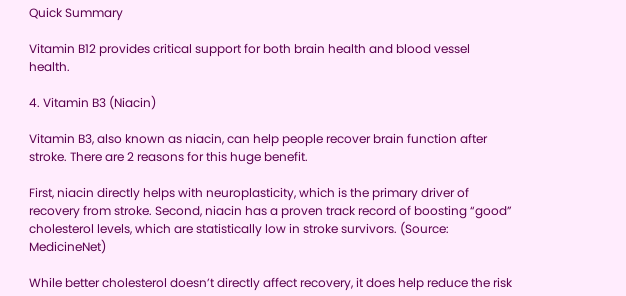Quick Summary

Vitamin B12 provides critical support for both brain health and blood vessel health.

4. Vitamin B3 (Niacin)

Vitamin B3, also known as niacin, can help people recover brain function after stroke. There are 2 reasons for this huge benefit.

First, niacin directly helps with neuroplasticity, which is the primary driver of recovery from stroke. Second, niacin has a proven track record of boosting “good” cholesterol levels, which are statistically low in stroke survivors. (Source: MedicineNet)

While better cholesterol doesn’t directly affect recovery, it does help reduce the risk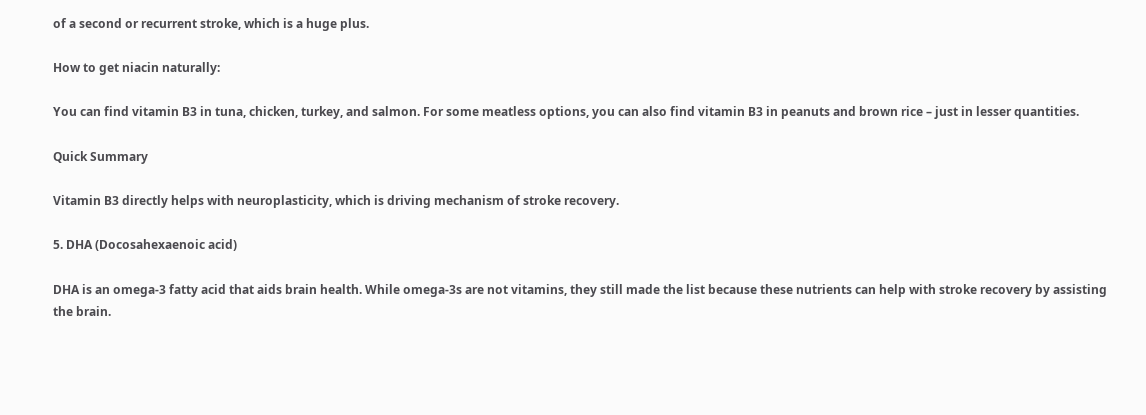of a second or recurrent stroke, which is a huge plus.

How to get niacin naturally:

You can find vitamin B3 in tuna, chicken, turkey, and salmon. For some meatless options, you can also find vitamin B3 in peanuts and brown rice – just in lesser quantities.

Quick Summary

Vitamin B3 directly helps with neuroplasticity, which is driving mechanism of stroke recovery.

5. DHA (Docosahexaenoic acid)

DHA is an omega-3 fatty acid that aids brain health. While omega-3s are not vitamins, they still made the list because these nutrients can help with stroke recovery by assisting the brain.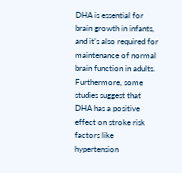DHA is essential for brain growth in infants, and it’s also required for maintenance of normal brain function in adults. Furthermore, some studies suggest that DHA has a positive effect on stroke risk factors like hypertension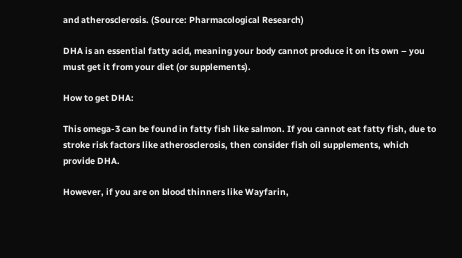and atherosclerosis. (Source: Pharmacological Research)

DHA is an essential fatty acid, meaning your body cannot produce it on its own – you must get it from your diet (or supplements).

How to get DHA:

This omega-3 can be found in fatty fish like salmon. If you cannot eat fatty fish, due to stroke risk factors like atherosclerosis, then consider fish oil supplements, which provide DHA.

However, if you are on blood thinners like Wayfarin,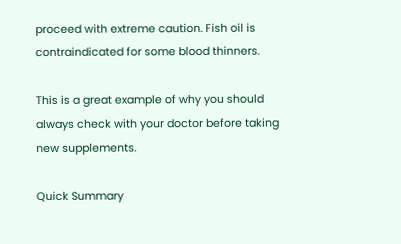proceed with extreme caution. Fish oil is contraindicated for some blood thinners.

This is a great example of why you should always check with your doctor before taking new supplements.

Quick Summary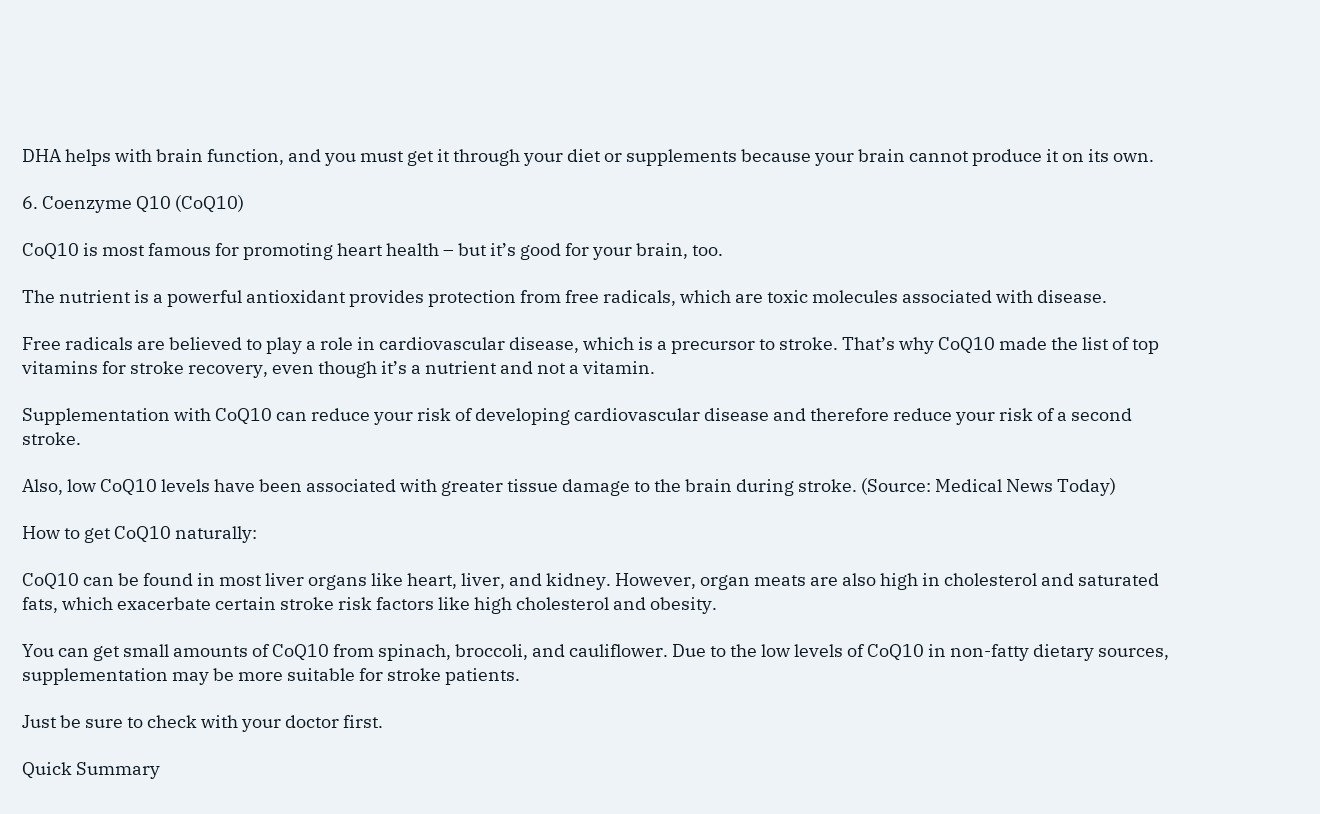DHA helps with brain function, and you must get it through your diet or supplements because your brain cannot produce it on its own.

6. Coenzyme Q10 (CoQ10)

CoQ10 is most famous for promoting heart health – but it’s good for your brain, too.

The nutrient is a powerful antioxidant provides protection from free radicals, which are toxic molecules associated with disease.

Free radicals are believed to play a role in cardiovascular disease, which is a precursor to stroke. That’s why CoQ10 made the list of top vitamins for stroke recovery, even though it’s a nutrient and not a vitamin.

Supplementation with CoQ10 can reduce your risk of developing cardiovascular disease and therefore reduce your risk of a second stroke.

Also, low CoQ10 levels have been associated with greater tissue damage to the brain during stroke. (Source: Medical News Today)

How to get CoQ10 naturally:

CoQ10 can be found in most liver organs like heart, liver, and kidney. However, organ meats are also high in cholesterol and saturated fats, which exacerbate certain stroke risk factors like high cholesterol and obesity.

You can get small amounts of CoQ10 from spinach, broccoli, and cauliflower. Due to the low levels of CoQ10 in non-fatty dietary sources, supplementation may be more suitable for stroke patients.

Just be sure to check with your doctor first.

Quick Summary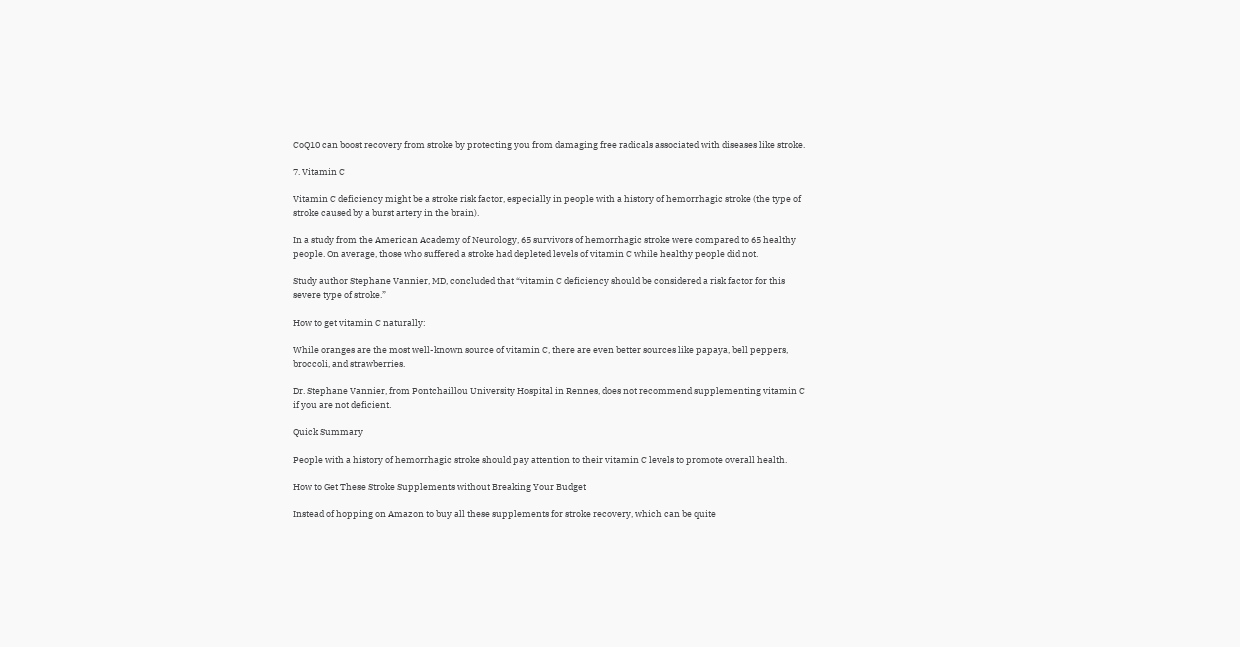CoQ10 can boost recovery from stroke by protecting you from damaging free radicals associated with diseases like stroke.

7. Vitamin C

Vitamin C deficiency might be a stroke risk factor, especially in people with a history of hemorrhagic stroke (the type of stroke caused by a burst artery in the brain).

In a study from the American Academy of Neurology, 65 survivors of hemorrhagic stroke were compared to 65 healthy people. On average, those who suffered a stroke had depleted levels of vitamin C while healthy people did not.

Study author Stephane Vannier, MD, concluded that “vitamin C deficiency should be considered a risk factor for this severe type of stroke.”

How to get vitamin C naturally:

While oranges are the most well-known source of vitamin C, there are even better sources like papaya, bell peppers, broccoli, and strawberries.

Dr. Stephane Vannier, from Pontchaillou University Hospital in Rennes, does not recommend supplementing vitamin C if you are not deficient.

Quick Summary

People with a history of hemorrhagic stroke should pay attention to their vitamin C levels to promote overall health.

How to Get These Stroke Supplements without Breaking Your Budget

Instead of hopping on Amazon to buy all these supplements for stroke recovery, which can be quite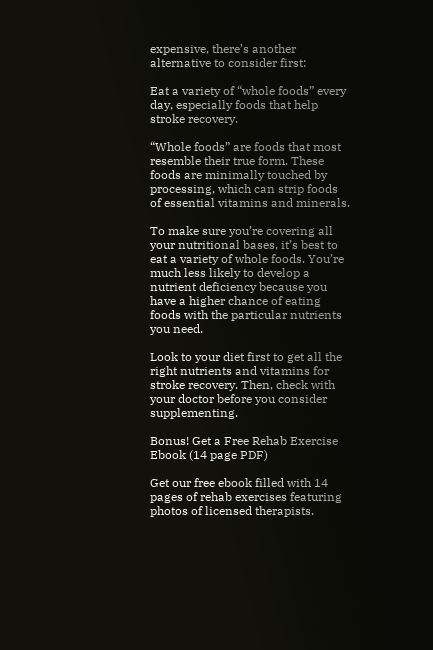expensive, there’s another alternative to consider first:

Eat a variety of “whole foods” every day, especially foods that help stroke recovery.

“Whole foods” are foods that most resemble their true form. These foods are minimally touched by processing, which can strip foods of essential vitamins and minerals.

To make sure you’re covering all your nutritional bases, it’s best to eat a variety of whole foods. You’re much less likely to develop a nutrient deficiency because you have a higher chance of eating foods with the particular nutrients you need.

Look to your diet first to get all the right nutrients and vitamins for stroke recovery. Then, check with your doctor before you consider supplementing.

Bonus! Get a Free Rehab Exercise Ebook (14 page PDF)

Get our free ebook filled with 14 pages of rehab exercises featuring photos of licensed therapists.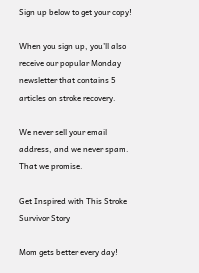Sign up below to get your copy!

When you sign up, you’ll also receive our popular Monday newsletter that contains 5 articles on stroke recovery.

We never sell your email address, and we never spam. That we promise.

Get Inspired with This Stroke Survivor Story

Mom gets better every day!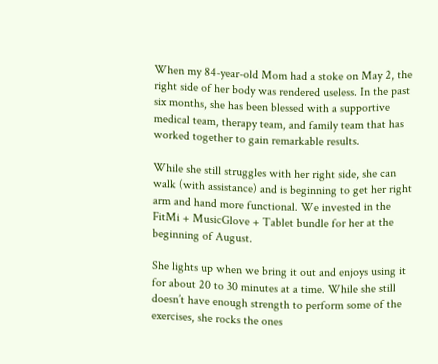When my 84-year-old Mom had a stoke on May 2, the right side of her body was rendered useless. In the past six months, she has been blessed with a supportive medical team, therapy team, and family team that has worked together to gain remarkable results.

While she still struggles with her right side, she can walk (with assistance) and is beginning to get her right arm and hand more functional. We invested in the FitMi + MusicGlove + Tablet bundle for her at the beginning of August.

She lights up when we bring it out and enjoys using it for about 20 to 30 minutes at a time. While she still doesn’t have enough strength to perform some of the exercises, she rocks the ones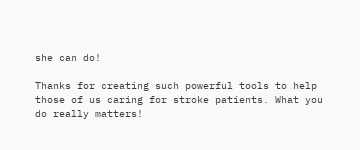she can do!

Thanks for creating such powerful tools to help those of us caring for stroke patients. What you do really matters!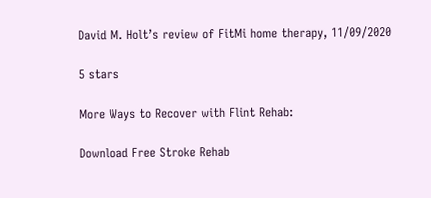David M. Holt’s review of FitMi home therapy, 11/09/2020

5 stars

More Ways to Recover with Flint Rehab:

Download Free Stroke Rehab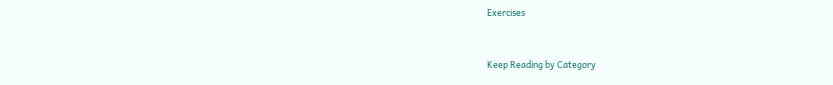Exercises


Keep Reading by Category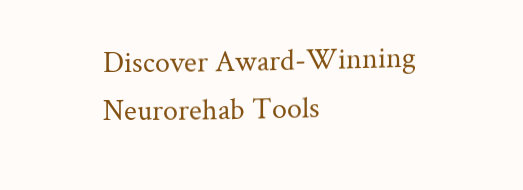Discover Award-Winning Neurorehab Tools